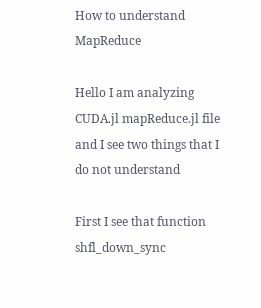How to understand MapReduce

Hello I am analyzing CUDA.jl mapReduce.jl file and I see two things that I do not understand

First I see that function shfl_down_sync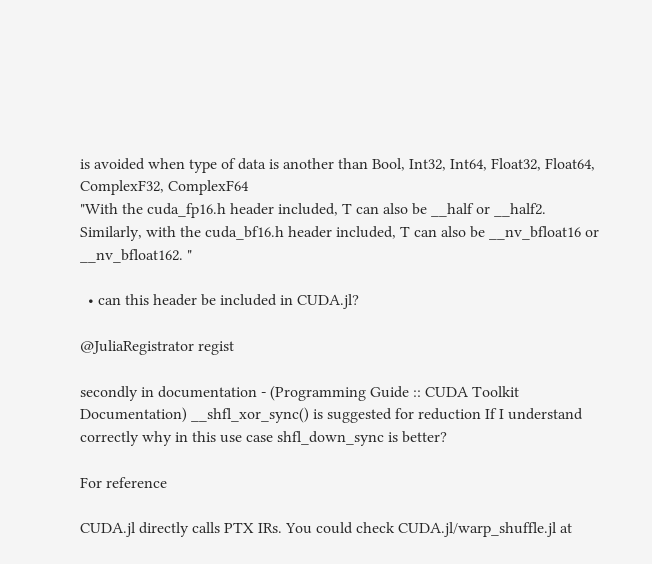is avoided when type of data is another than Bool, Int32, Int64, Float32, Float64, ComplexF32, ComplexF64
"With the cuda_fp16.h header included, T can also be __half or __half2. Similarly, with the cuda_bf16.h header included, T can also be __nv_bfloat16 or __nv_bfloat162. "

  • can this header be included in CUDA.jl?

@JuliaRegistrator regist

secondly in documentation - (Programming Guide :: CUDA Toolkit Documentation) __shfl_xor_sync() is suggested for reduction If I understand correctly why in this use case shfl_down_sync is better?

For reference

CUDA.jl directly calls PTX IRs. You could check CUDA.jl/warp_shuffle.jl at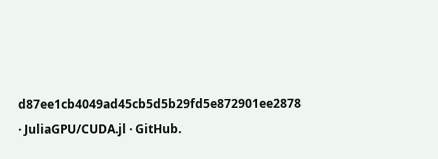d87ee1cb4049ad45cb5d5b29fd5e872901ee2878 · JuliaGPU/CUDA.jl · GitHub.